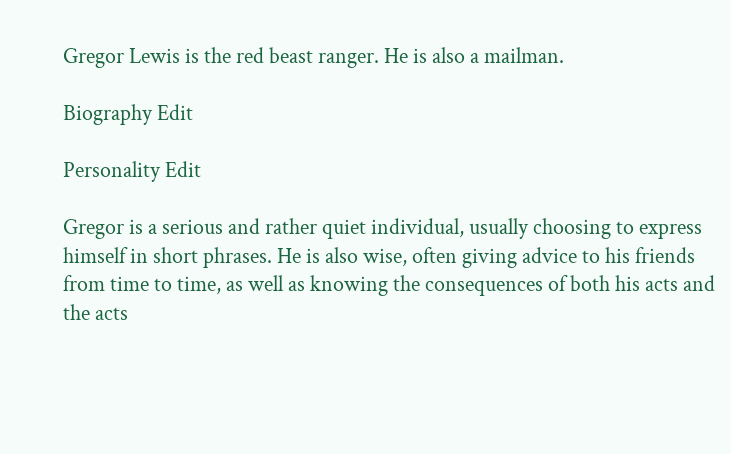Gregor Lewis is the red beast ranger. He is also a mailman.

Biography Edit

Personality Edit

Gregor is a serious and rather quiet individual, usually choosing to express himself in short phrases. He is also wise, often giving advice to his friends from time to time, as well as knowing the consequences of both his acts and the acts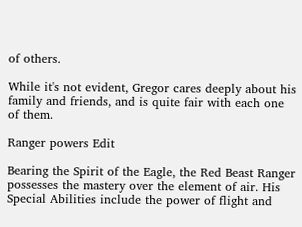of others.

While it's not evident, Gregor cares deeply about his family and friends, and is quite fair with each one of them.

Ranger powers Edit

Bearing the Spirit of the Eagle, the Red Beast Ranger possesses the mastery over the element of air. His Special Abilities include the power of flight and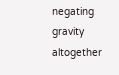negating gravity altogether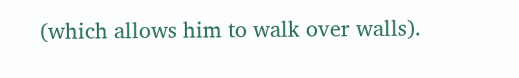(which allows him to walk over walls).